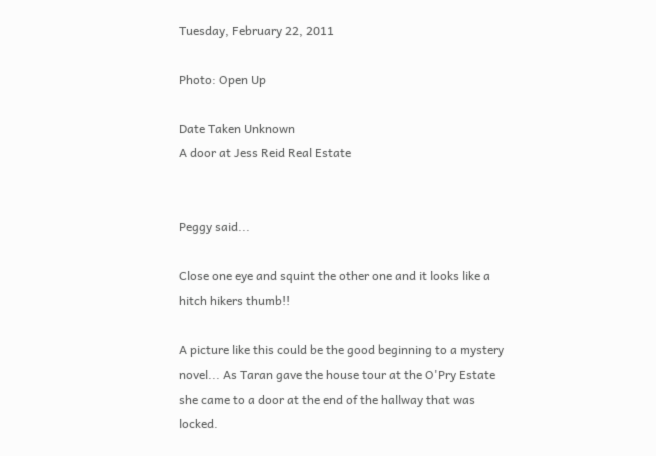Tuesday, February 22, 2011

Photo: Open Up

Date Taken Unknown
A door at Jess Reid Real Estate


Peggy said...

Close one eye and squint the other one and it looks like a hitch hikers thumb!!

A picture like this could be the good beginning to a mystery novel... As Taran gave the house tour at the O'Pry Estate she came to a door at the end of the hallway that was locked.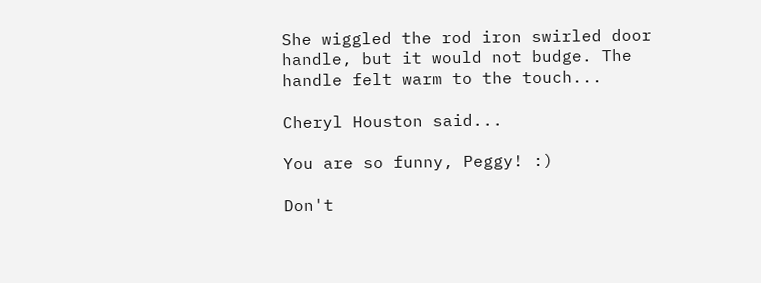She wiggled the rod iron swirled door handle, but it would not budge. The handle felt warm to the touch...

Cheryl Houston said...

You are so funny, Peggy! :)

Don't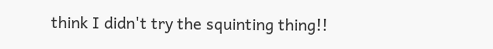think I didn't try the squinting thing!!